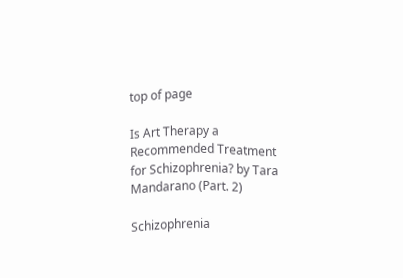top of page

Is Art Therapy a Recommended Treatment for Schizophrenia? by Tara Mandarano (Part. 2)

Schizophrenia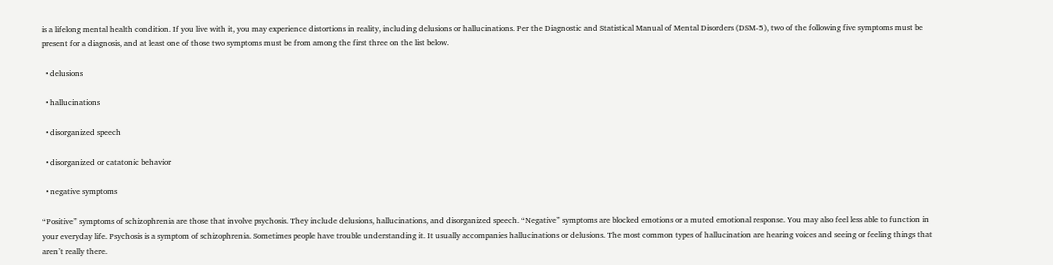is a lifelong mental health condition. If you live with it, you may experience distortions in reality, including delusions or hallucinations. Per the Diagnostic and Statistical Manual of Mental Disorders (DSM-5), two of the following five symptoms must be present for a diagnosis, and at least one of those two symptoms must be from among the first three on the list below.

  • delusions

  • hallucinations

  • disorganized speech

  • disorganized or catatonic behavior

  • negative symptoms

“Positive” symptoms of schizophrenia are those that involve psychosis. They include delusions, hallucinations, and disorganized speech. “Negative” symptoms are blocked emotions or a muted emotional response. You may also feel less able to function in your everyday life. Psychosis is a symptom of schizophrenia. Sometimes people have trouble understanding it. It usually accompanies hallucinations or delusions. The most common types of hallucination are hearing voices and seeing or feeling things that aren’t really there.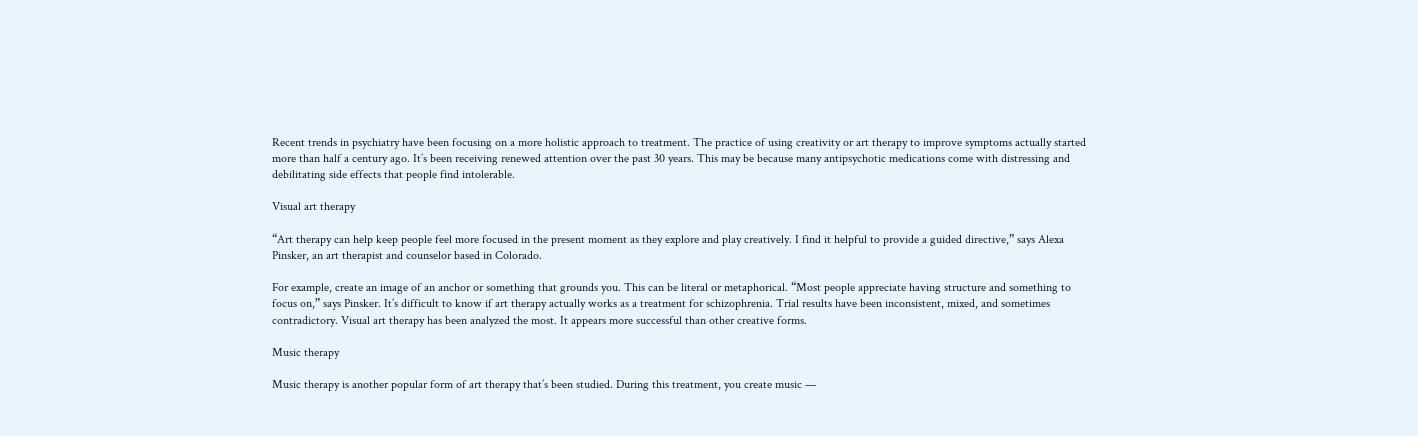Recent trends in psychiatry have been focusing on a more holistic approach to treatment. The practice of using creativity or art therapy to improve symptoms actually started more than half a century ago. It’s been receiving renewed attention over the past 30 years. This may be because many antipsychotic medications come with distressing and debilitating side effects that people find intolerable.

Visual art therapy

“Art therapy can help keep people feel more focused in the present moment as they explore and play creatively. I find it helpful to provide a guided directive,” says Alexa Pinsker, an art therapist and counselor based in Colorado.

For example, create an image of an anchor or something that grounds you. This can be literal or metaphorical. “Most people appreciate having structure and something to focus on,” says Pinsker. It’s difficult to know if art therapy actually works as a treatment for schizophrenia. Trial results have been inconsistent, mixed, and sometimes contradictory. Visual art therapy has been analyzed the most. It appears more successful than other creative forms.

Music therapy

Music therapy is another popular form of art therapy that’s been studied. During this treatment, you create music —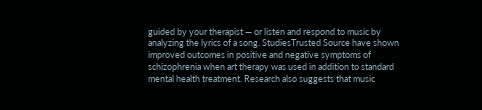guided by your therapist — or listen and respond to music by analyzing the lyrics of a song. StudiesTrusted Source have shown improved outcomes in positive and negative symptoms of schizophrenia when art therapy was used in addition to standard mental health treatment. Research also suggests that music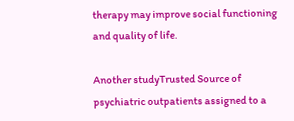therapy may improve social functioning and quality of life.

Another studyTrusted Source of psychiatric outpatients assigned to a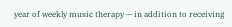year of weekly music therapy — in addition to receiving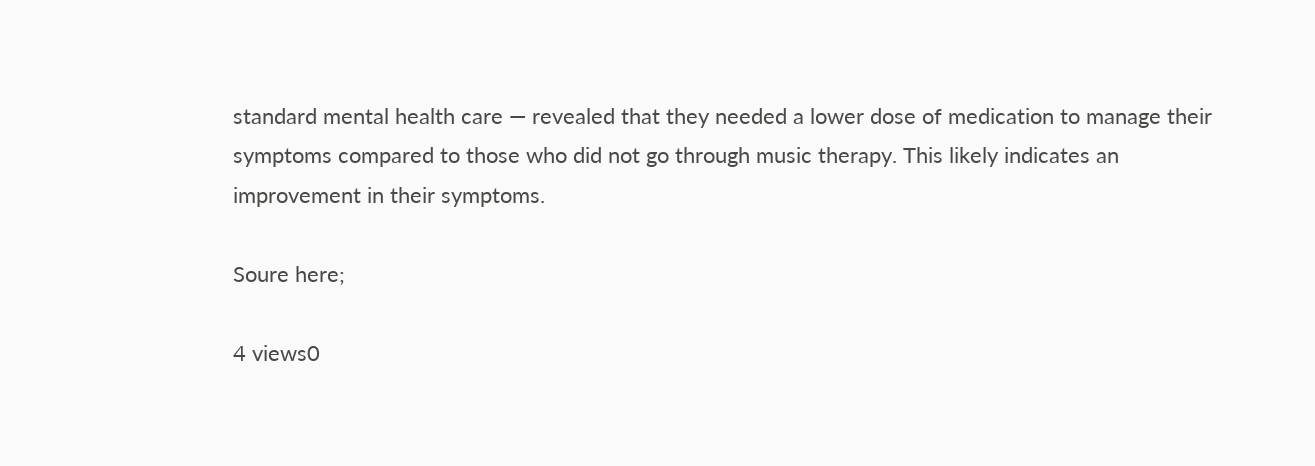standard mental health care — revealed that they needed a lower dose of medication to manage their symptoms compared to those who did not go through music therapy. This likely indicates an improvement in their symptoms.

Soure here;

4 views0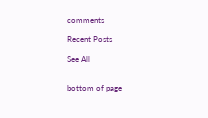comments

Recent Posts

See All


bottom of page